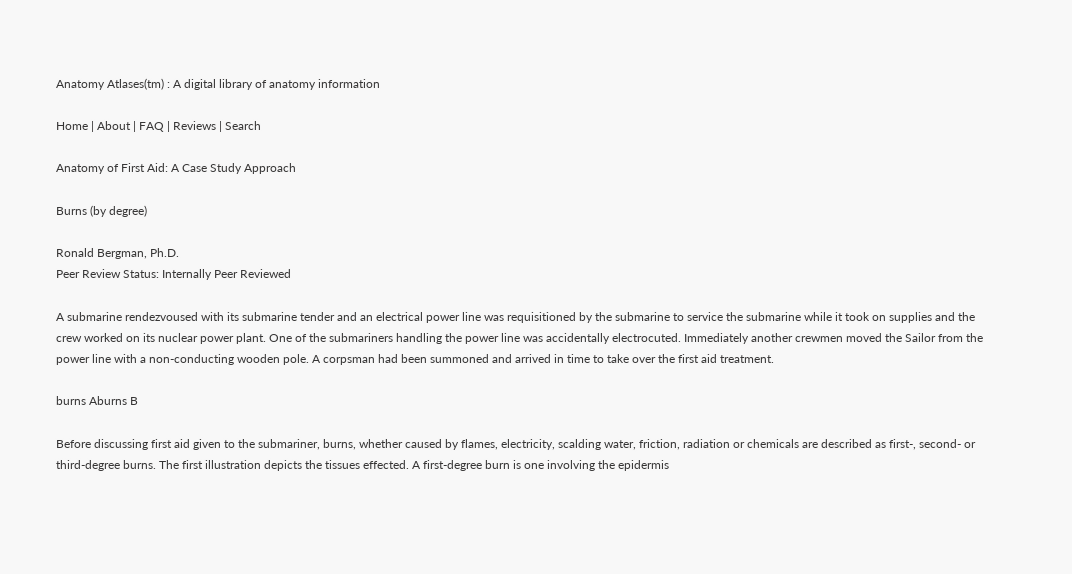Anatomy Atlases(tm) : A digital library of anatomy information

Home | About | FAQ | Reviews | Search

Anatomy of First Aid: A Case Study Approach

Burns (by degree)

Ronald Bergman, Ph.D.
Peer Review Status: Internally Peer Reviewed

A submarine rendezvoused with its submarine tender and an electrical power line was requisitioned by the submarine to service the submarine while it took on supplies and the crew worked on its nuclear power plant. One of the submariners handling the power line was accidentally electrocuted. Immediately another crewmen moved the Sailor from the power line with a non-conducting wooden pole. A corpsman had been summoned and arrived in time to take over the first aid treatment.

burns Aburns B

Before discussing first aid given to the submariner, burns, whether caused by flames, electricity, scalding water, friction, radiation or chemicals are described as first-, second- or third-degree burns. The first illustration depicts the tissues effected. A first-degree burn is one involving the epidermis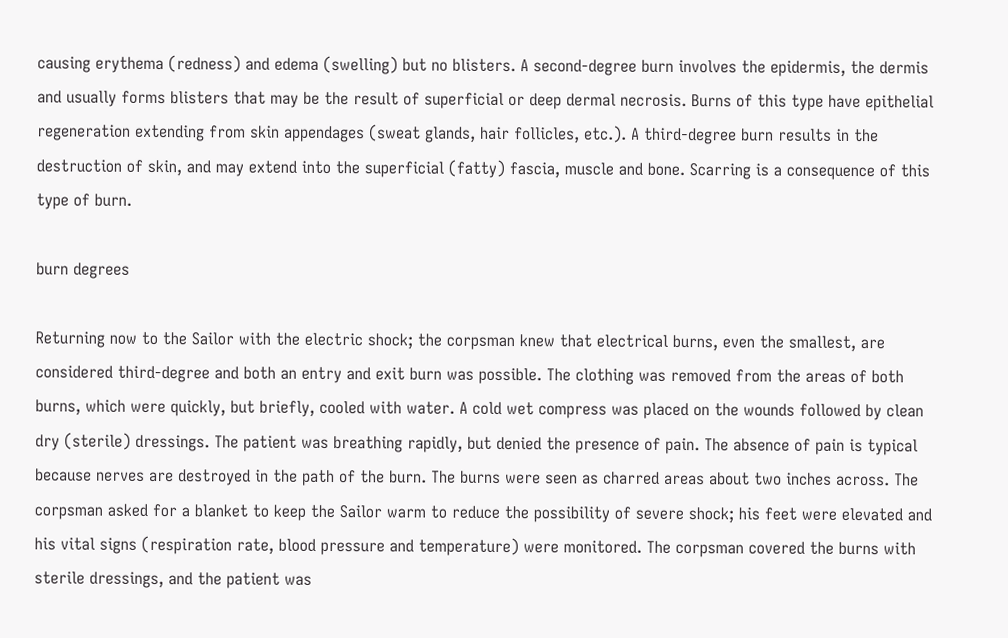causing erythema (redness) and edema (swelling) but no blisters. A second-degree burn involves the epidermis, the dermis and usually forms blisters that may be the result of superficial or deep dermal necrosis. Burns of this type have epithelial regeneration extending from skin appendages (sweat glands, hair follicles, etc.). A third-degree burn results in the destruction of skin, and may extend into the superficial (fatty) fascia, muscle and bone. Scarring is a consequence of this type of burn.

burn degrees

Returning now to the Sailor with the electric shock; the corpsman knew that electrical burns, even the smallest, are considered third-degree and both an entry and exit burn was possible. The clothing was removed from the areas of both burns, which were quickly, but briefly, cooled with water. A cold wet compress was placed on the wounds followed by clean dry (sterile) dressings. The patient was breathing rapidly, but denied the presence of pain. The absence of pain is typical because nerves are destroyed in the path of the burn. The burns were seen as charred areas about two inches across. The corpsman asked for a blanket to keep the Sailor warm to reduce the possibility of severe shock; his feet were elevated and his vital signs (respiration rate, blood pressure and temperature) were monitored. The corpsman covered the burns with sterile dressings, and the patient was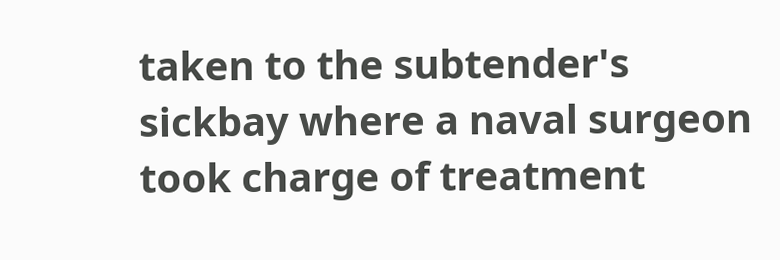taken to the subtender's sickbay where a naval surgeon took charge of treatment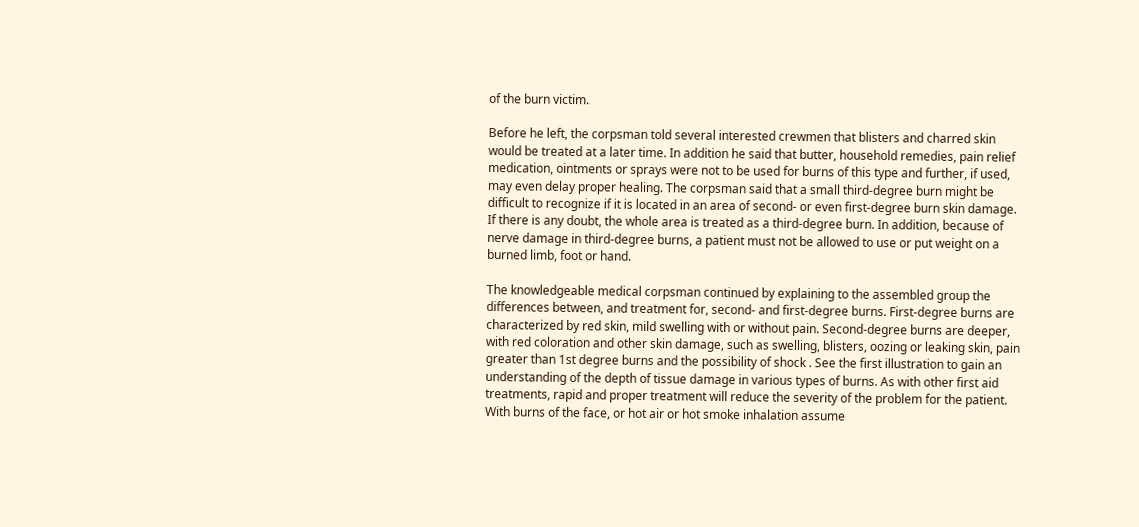of the burn victim.

Before he left, the corpsman told several interested crewmen that blisters and charred skin would be treated at a later time. In addition he said that butter, household remedies, pain relief medication, ointments or sprays were not to be used for burns of this type and further, if used, may even delay proper healing. The corpsman said that a small third-degree burn might be difficult to recognize if it is located in an area of second- or even first-degree burn skin damage. If there is any doubt, the whole area is treated as a third-degree burn. In addition, because of nerve damage in third-degree burns, a patient must not be allowed to use or put weight on a burned limb, foot or hand.

The knowledgeable medical corpsman continued by explaining to the assembled group the differences between, and treatment for, second- and first-degree burns. First-degree burns are characterized by red skin, mild swelling with or without pain. Second-degree burns are deeper, with red coloration and other skin damage, such as swelling, blisters, oozing or leaking skin, pain greater than 1st degree burns and the possibility of shock . See the first illustration to gain an understanding of the depth of tissue damage in various types of burns. As with other first aid treatments, rapid and proper treatment will reduce the severity of the problem for the patient. With burns of the face, or hot air or hot smoke inhalation assume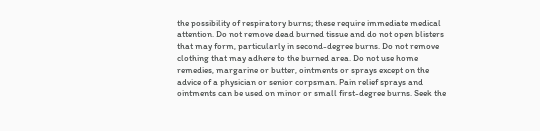the possibility of respiratory burns; these require immediate medical attention. Do not remove dead burned tissue and do not open blisters that may form, particularly in second-degree burns. Do not remove clothing that may adhere to the burned area. Do not use home remedies, margarine or butter, ointments or sprays except on the advice of a physician or senior corpsman. Pain relief sprays and ointments can be used on minor or small first-degree burns. Seek the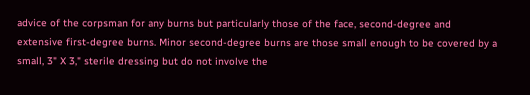advice of the corpsman for any burns but particularly those of the face, second-degree and extensive first-degree burns. Minor second-degree burns are those small enough to be covered by a small, 3" X 3," sterile dressing but do not involve the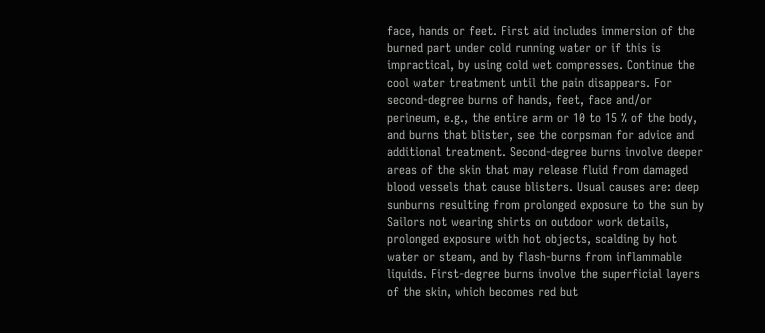face, hands or feet. First aid includes immersion of the burned part under cold running water or if this is impractical, by using cold wet compresses. Continue the cool water treatment until the pain disappears. For second-degree burns of hands, feet, face and/or perineum, e.g., the entire arm or 10 to 15 % of the body, and burns that blister, see the corpsman for advice and additional treatment. Second-degree burns involve deeper areas of the skin that may release fluid from damaged blood vessels that cause blisters. Usual causes are: deep sunburns resulting from prolonged exposure to the sun by Sailors not wearing shirts on outdoor work details, prolonged exposure with hot objects, scalding by hot water or steam, and by flash-burns from inflammable liquids. First-degree burns involve the superficial layers of the skin, which becomes red but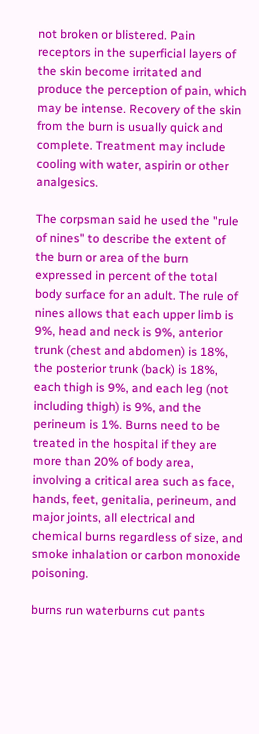not broken or blistered. Pain receptors in the superficial layers of the skin become irritated and produce the perception of pain, which may be intense. Recovery of the skin from the burn is usually quick and complete. Treatment may include cooling with water, aspirin or other analgesics.

The corpsman said he used the "rule of nines" to describe the extent of the burn or area of the burn expressed in percent of the total body surface for an adult. The rule of nines allows that each upper limb is 9%, head and neck is 9%, anterior trunk (chest and abdomen) is 18%, the posterior trunk (back) is 18%, each thigh is 9%, and each leg (not including thigh) is 9%, and the perineum is 1%. Burns need to be treated in the hospital if they are more than 20% of body area, involving a critical area such as face, hands, feet, genitalia, perineum, and major joints, all electrical and chemical burns regardless of size, and smoke inhalation or carbon monoxide poisoning.

burns run waterburns cut pants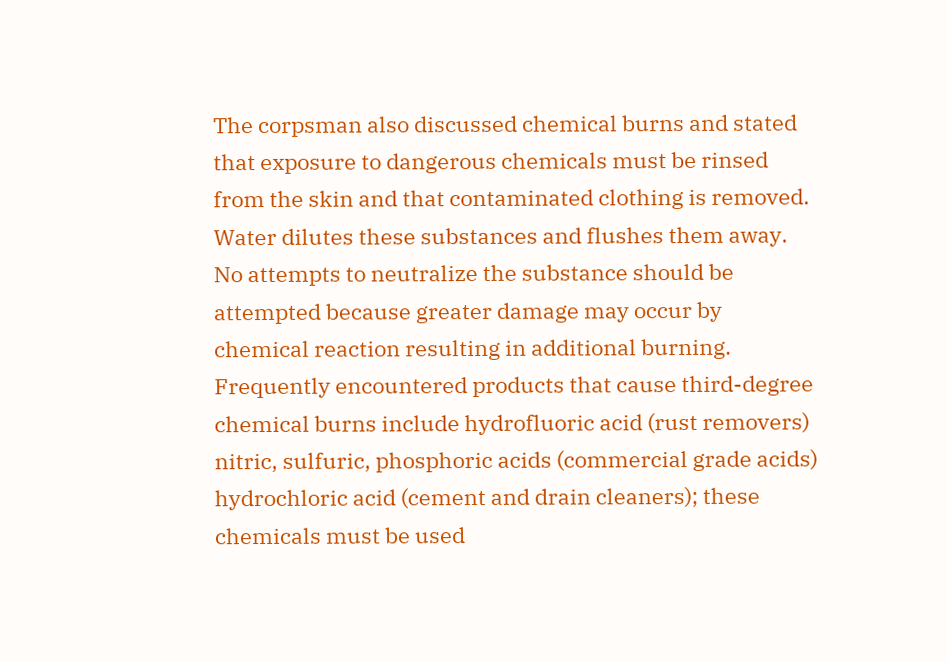The corpsman also discussed chemical burns and stated that exposure to dangerous chemicals must be rinsed from the skin and that contaminated clothing is removed. Water dilutes these substances and flushes them away. No attempts to neutralize the substance should be attempted because greater damage may occur by chemical reaction resulting in additional burning. Frequently encountered products that cause third-degree chemical burns include hydrofluoric acid (rust removers) nitric, sulfuric, phosphoric acids (commercial grade acids) hydrochloric acid (cement and drain cleaners); these chemicals must be used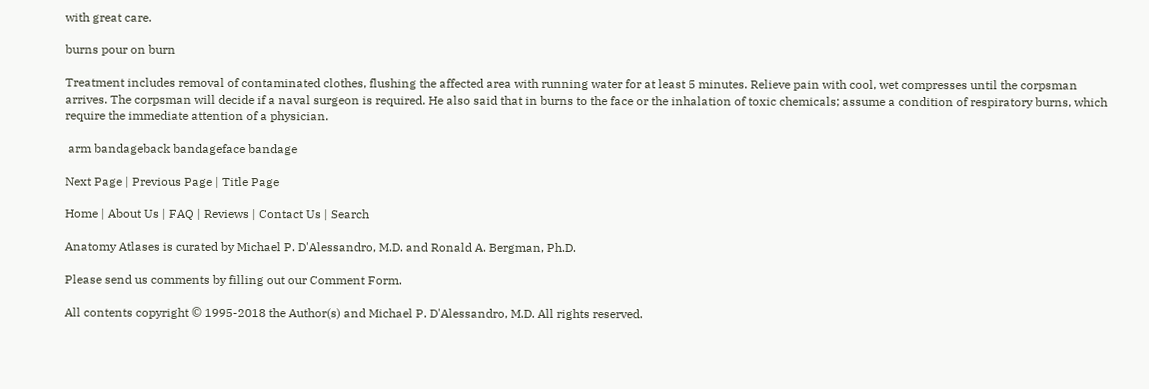with great care.

burns pour on burn

Treatment includes removal of contaminated clothes, flushing the affected area with running water for at least 5 minutes. Relieve pain with cool, wet compresses until the corpsman arrives. The corpsman will decide if a naval surgeon is required. He also said that in burns to the face or the inhalation of toxic chemicals; assume a condition of respiratory burns, which require the immediate attention of a physician.

 arm bandageback bandageface bandage

Next Page | Previous Page | Title Page

Home | About Us | FAQ | Reviews | Contact Us | Search

Anatomy Atlases is curated by Michael P. D'Alessandro, M.D. and Ronald A. Bergman, Ph.D.

Please send us comments by filling out our Comment Form.

All contents copyright © 1995-2018 the Author(s) and Michael P. D'Alessandro, M.D. All rights reserved.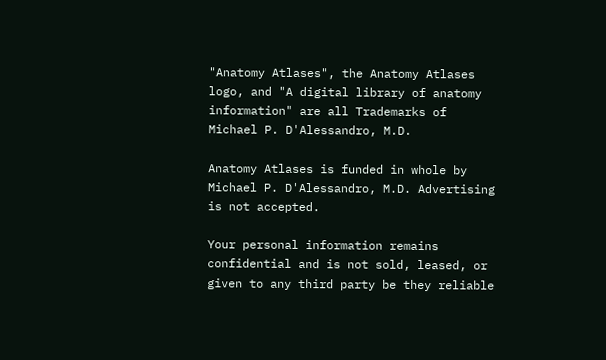"Anatomy Atlases", the Anatomy Atlases logo, and "A digital library of anatomy information" are all Trademarks of Michael P. D'Alessandro, M.D.

Anatomy Atlases is funded in whole by Michael P. D'Alessandro, M.D. Advertising is not accepted.

Your personal information remains confidential and is not sold, leased, or given to any third party be they reliable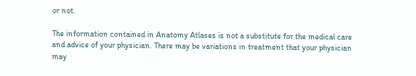or not.

The information contained in Anatomy Atlases is not a substitute for the medical care and advice of your physician. There may be variations in treatment that your physician may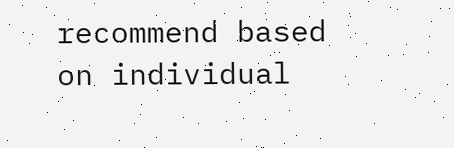recommend based on individual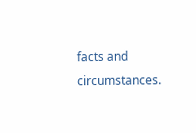facts and circumstances.